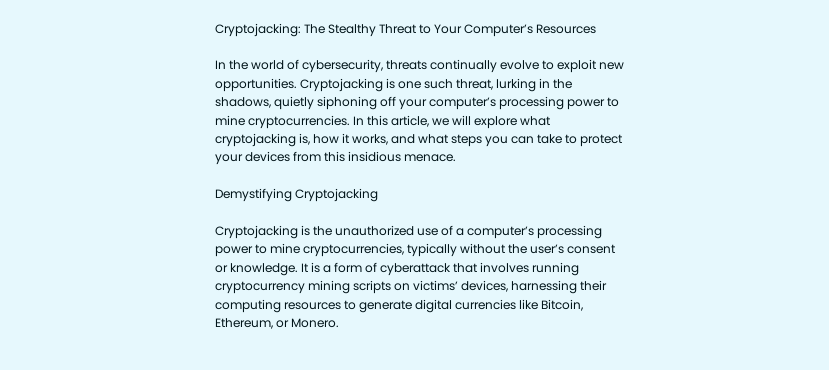Cryptojacking: The Stealthy Threat to Your Computer’s Resources

In the world of cybersecurity, threats continually evolve to exploit new opportunities. Cryptojacking is one such threat, lurking in the shadows, quietly siphoning off your computer’s processing power to mine cryptocurrencies. In this article, we will explore what cryptojacking is, how it works, and what steps you can take to protect your devices from this insidious menace.

Demystifying Cryptojacking

Cryptojacking is the unauthorized use of a computer’s processing power to mine cryptocurrencies, typically without the user’s consent or knowledge. It is a form of cyberattack that involves running cryptocurrency mining scripts on victims’ devices, harnessing their computing resources to generate digital currencies like Bitcoin, Ethereum, or Monero.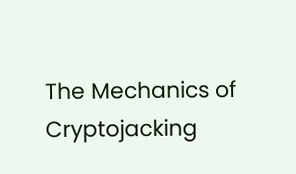The Mechanics of Cryptojacking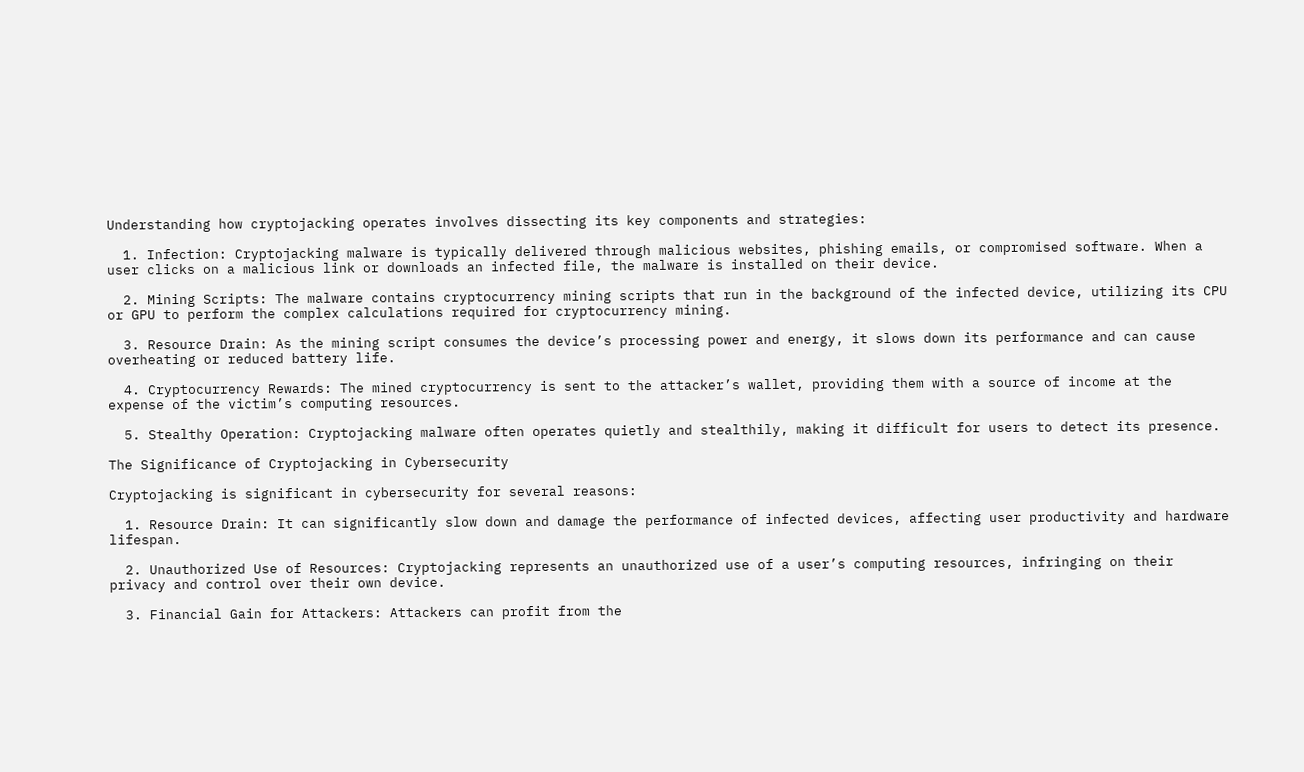Understanding how cryptojacking operates involves dissecting its key components and strategies:

  1. Infection: Cryptojacking malware is typically delivered through malicious websites, phishing emails, or compromised software. When a user clicks on a malicious link or downloads an infected file, the malware is installed on their device.

  2. Mining Scripts: The malware contains cryptocurrency mining scripts that run in the background of the infected device, utilizing its CPU or GPU to perform the complex calculations required for cryptocurrency mining.

  3. Resource Drain: As the mining script consumes the device’s processing power and energy, it slows down its performance and can cause overheating or reduced battery life.

  4. Cryptocurrency Rewards: The mined cryptocurrency is sent to the attacker’s wallet, providing them with a source of income at the expense of the victim’s computing resources.

  5. Stealthy Operation: Cryptojacking malware often operates quietly and stealthily, making it difficult for users to detect its presence.

The Significance of Cryptojacking in Cybersecurity

Cryptojacking is significant in cybersecurity for several reasons:

  1. Resource Drain: It can significantly slow down and damage the performance of infected devices, affecting user productivity and hardware lifespan.

  2. Unauthorized Use of Resources: Cryptojacking represents an unauthorized use of a user’s computing resources, infringing on their privacy and control over their own device.

  3. Financial Gain for Attackers: Attackers can profit from the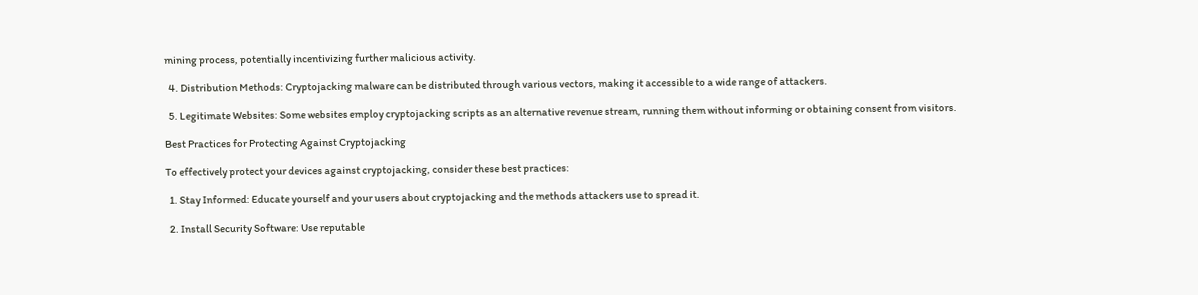mining process, potentially incentivizing further malicious activity.

  4. Distribution Methods: Cryptojacking malware can be distributed through various vectors, making it accessible to a wide range of attackers.

  5. Legitimate Websites: Some websites employ cryptojacking scripts as an alternative revenue stream, running them without informing or obtaining consent from visitors.

Best Practices for Protecting Against Cryptojacking

To effectively protect your devices against cryptojacking, consider these best practices:

  1. Stay Informed: Educate yourself and your users about cryptojacking and the methods attackers use to spread it.

  2. Install Security Software: Use reputable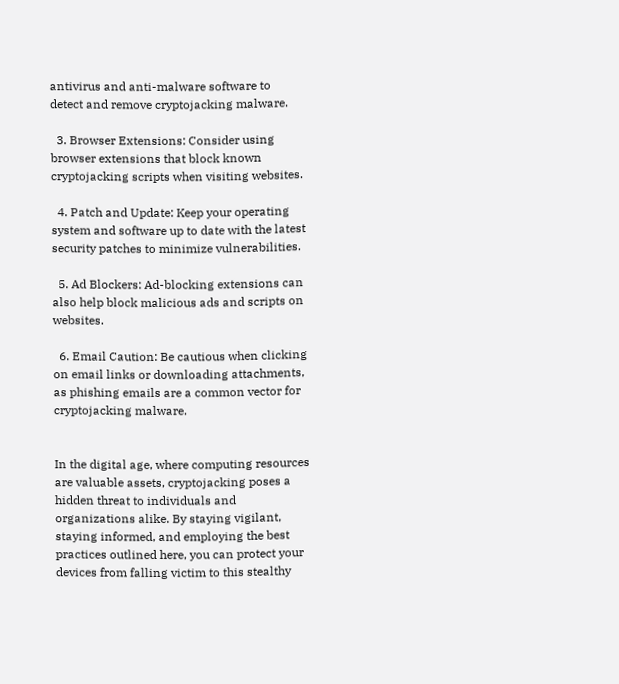antivirus and anti-malware software to detect and remove cryptojacking malware.

  3. Browser Extensions: Consider using browser extensions that block known cryptojacking scripts when visiting websites.

  4. Patch and Update: Keep your operating system and software up to date with the latest security patches to minimize vulnerabilities.

  5. Ad Blockers: Ad-blocking extensions can also help block malicious ads and scripts on websites.

  6. Email Caution: Be cautious when clicking on email links or downloading attachments, as phishing emails are a common vector for cryptojacking malware.


In the digital age, where computing resources are valuable assets, cryptojacking poses a hidden threat to individuals and organizations alike. By staying vigilant, staying informed, and employing the best practices outlined here, you can protect your devices from falling victim to this stealthy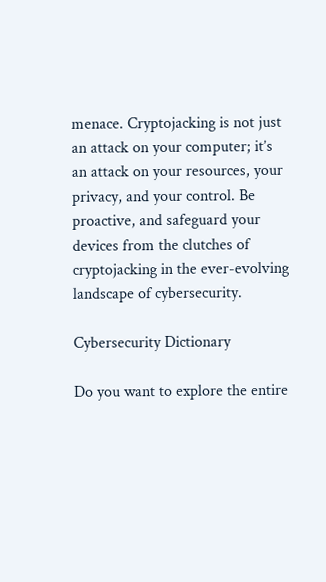menace. Cryptojacking is not just an attack on your computer; it’s an attack on your resources, your privacy, and your control. Be proactive, and safeguard your devices from the clutches of cryptojacking in the ever-evolving landscape of cybersecurity.

Cybersecurity Dictionary

Do you want to explore the entire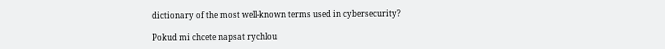dictionary of the most well-known terms used in cybersecurity?

Pokud mi chcete napsat rychlou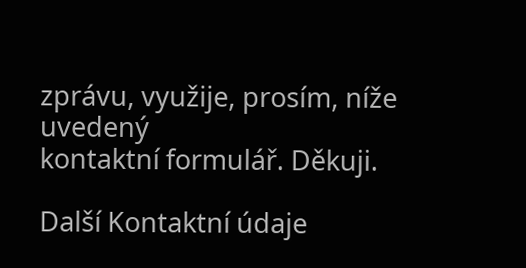zprávu, využije, prosím, níže uvedený
kontaktní formulář. Děkuji.

Další Kontaktní údaje